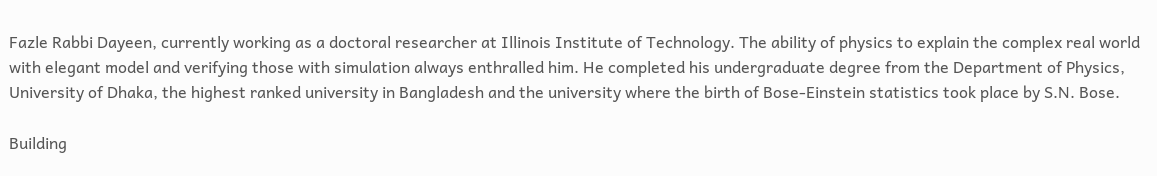Fazle Rabbi Dayeen, currently working as a doctoral researcher at Illinois Institute of Technology. The ability of physics to explain the complex real world with elegant model and verifying those with simulation always enthralled him. He completed his undergraduate degree from the Department of Physics, University of Dhaka, the highest ranked university in Bangladesh and the university where the birth of Bose-Einstein statistics took place by S.N. Bose.

Building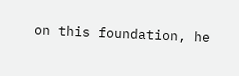on this foundation, he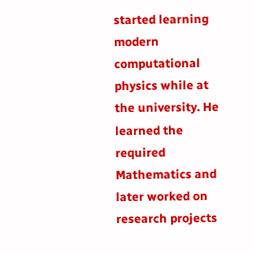started learning modern computational physics while at the university. He learned the required Mathematics and later worked on research projects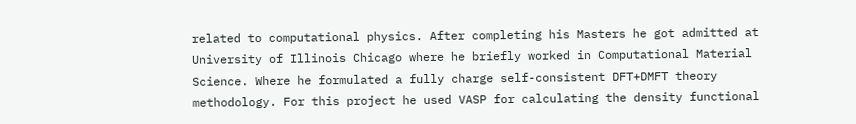related to computational physics. After completing his Masters he got admitted at University of Illinois Chicago where he briefly worked in Computational Material Science. Where he formulated a fully charge self-consistent DFT+DMFT theory methodology. For this project he used VASP for calculating the density functional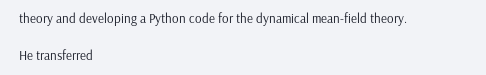theory and developing a Python code for the dynamical mean-field theory.

He transferred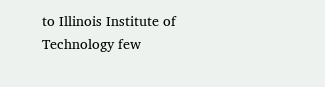to Illinois Institute of Technology few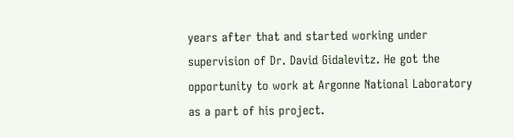years after that and started working under supervision of Dr. David Gidalevitz. He got the opportunity to work at Argonne National Laboratory as a part of his project.